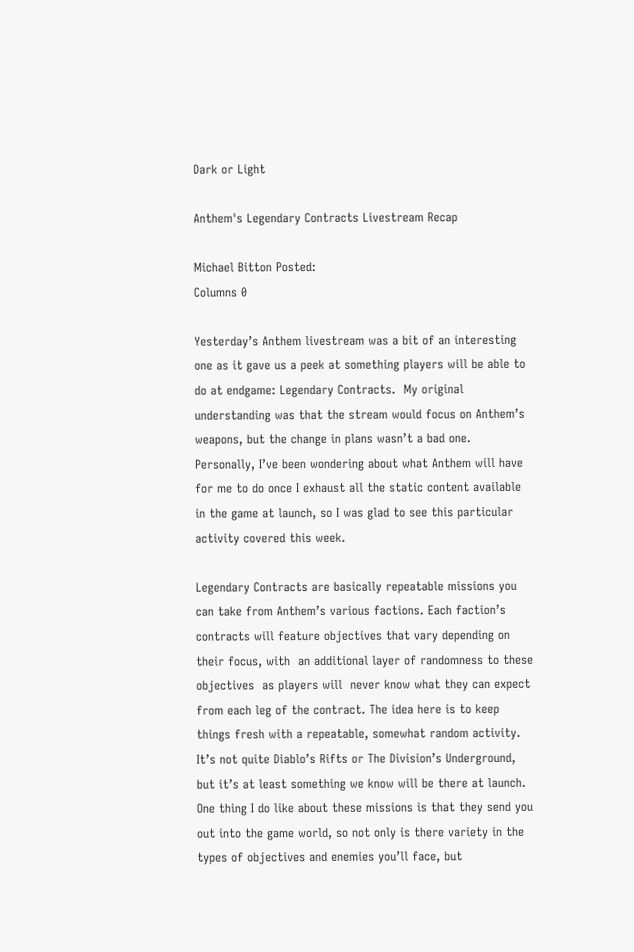Dark or Light

Anthem's Legendary Contracts Livestream Recap

Michael Bitton Posted:
Columns 0

Yesterday’s Anthem livestream was a bit of an interesting one as it gave us a peek at something players will be able to do at endgame: Legendary Contracts.  My original understanding was that the stream would focus on Anthem’s weapons, but the change in plans wasn’t a bad one. Personally, I’ve been wondering about what Anthem will have for me to do once I exhaust all the static content available in the game at launch, so I was glad to see this particular activity covered this week.

Legendary Contracts are basically repeatable missions you can take from Anthem’s various factions. Each faction’s contracts will feature objectives that vary depending on their focus, with  an additional layer of randomness to these objectives  as players will  never know what they can expect from each leg of the contract. The idea here is to keep things fresh with a repeatable, somewhat random activity. It’s not quite Diablo’s Rifts or The Division’s Underground, but it’s at least something we know will be there at launch. One thing I do like about these missions is that they send you out into the game world, so not only is there variety in the types of objectives and enemies you’ll face, but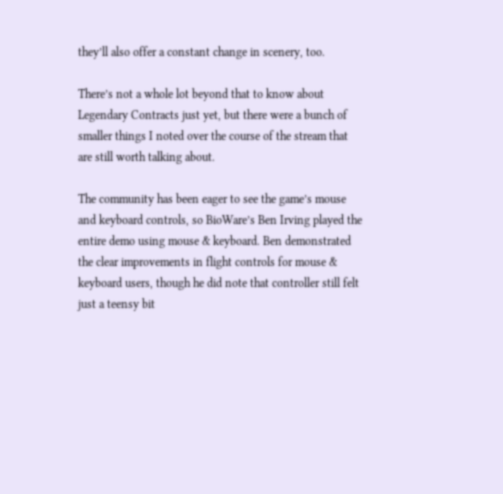they’ll also offer a constant change in scenery, too.

There’s not a whole lot beyond that to know about Legendary Contracts just yet, but there were a bunch of smaller things I noted over the course of the stream that are still worth talking about.

The community has been eager to see the game’s mouse and keyboard controls, so BioWare’s Ben Irving played the entire demo using mouse & keyboard. Ben demonstrated the clear improvements in flight controls for mouse & keyboard users, though he did note that controller still felt just a teensy bit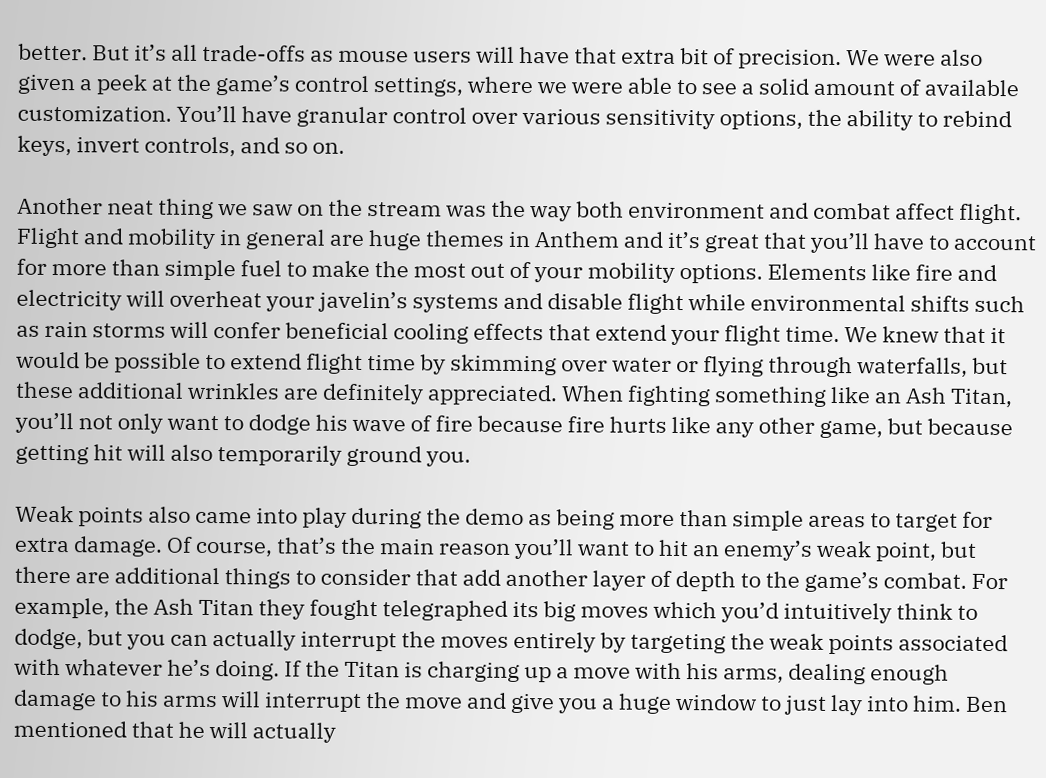better. But it’s all trade-offs as mouse users will have that extra bit of precision. We were also given a peek at the game’s control settings, where we were able to see a solid amount of available customization. You’ll have granular control over various sensitivity options, the ability to rebind keys, invert controls, and so on.

Another neat thing we saw on the stream was the way both environment and combat affect flight. Flight and mobility in general are huge themes in Anthem and it’s great that you’ll have to account for more than simple fuel to make the most out of your mobility options. Elements like fire and electricity will overheat your javelin’s systems and disable flight while environmental shifts such as rain storms will confer beneficial cooling effects that extend your flight time. We knew that it would be possible to extend flight time by skimming over water or flying through waterfalls, but these additional wrinkles are definitely appreciated. When fighting something like an Ash Titan, you’ll not only want to dodge his wave of fire because fire hurts like any other game, but because getting hit will also temporarily ground you.

Weak points also came into play during the demo as being more than simple areas to target for extra damage. Of course, that’s the main reason you’ll want to hit an enemy’s weak point, but there are additional things to consider that add another layer of depth to the game’s combat. For example, the Ash Titan they fought telegraphed its big moves which you’d intuitively think to dodge, but you can actually interrupt the moves entirely by targeting the weak points associated with whatever he’s doing. If the Titan is charging up a move with his arms, dealing enough damage to his arms will interrupt the move and give you a huge window to just lay into him. Ben mentioned that he will actually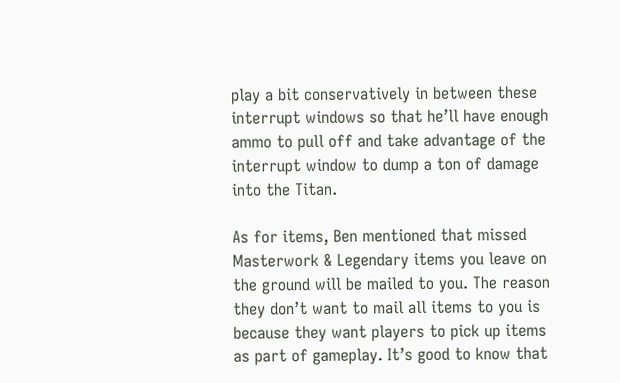play a bit conservatively in between these interrupt windows so that he’ll have enough ammo to pull off and take advantage of the interrupt window to dump a ton of damage into the Titan.

As for items, Ben mentioned that missed Masterwork & Legendary items you leave on the ground will be mailed to you. The reason they don’t want to mail all items to you is because they want players to pick up items as part of gameplay. It’s good to know that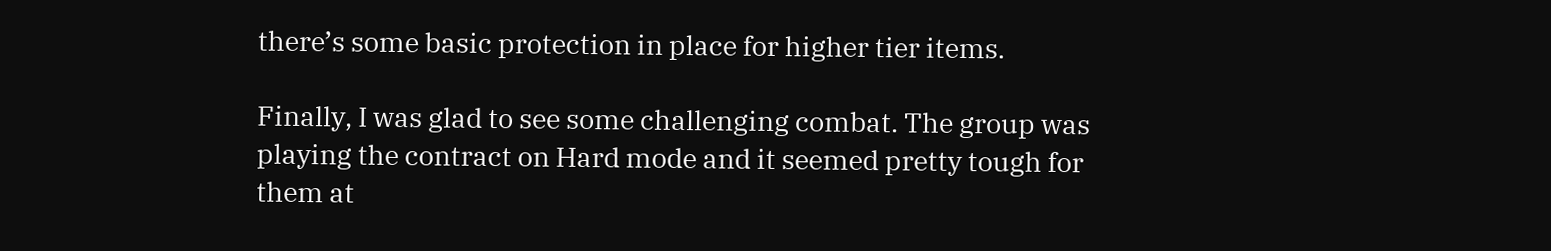there’s some basic protection in place for higher tier items.

Finally, I was glad to see some challenging combat. The group was playing the contract on Hard mode and it seemed pretty tough for them at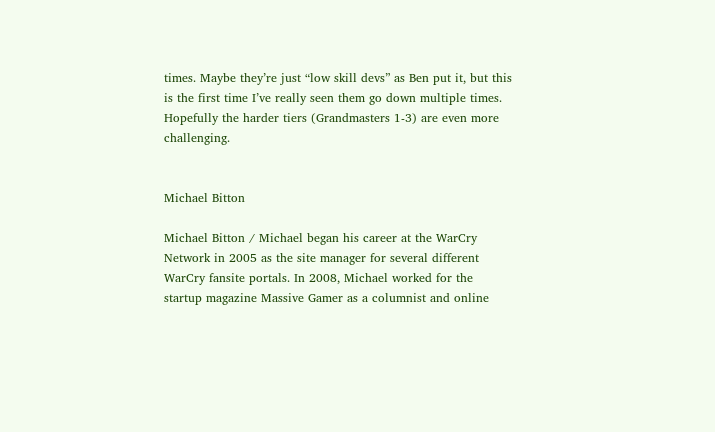times. Maybe they’re just “low skill devs” as Ben put it, but this is the first time I’ve really seen them go down multiple times. Hopefully the harder tiers (Grandmasters 1-3) are even more challenging.


Michael Bitton

Michael Bitton / Michael began his career at the WarCry Network in 2005 as the site manager for several different WarCry fansite portals. In 2008, Michael worked for the startup magazine Massive Gamer as a columnist and online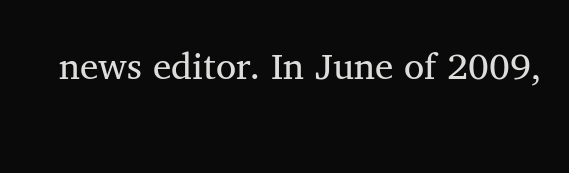news editor. In June of 2009,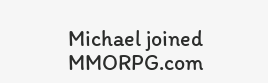Michael joined MMORPG.com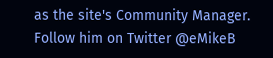as the site's Community Manager. Follow him on Twitter @eMikeB